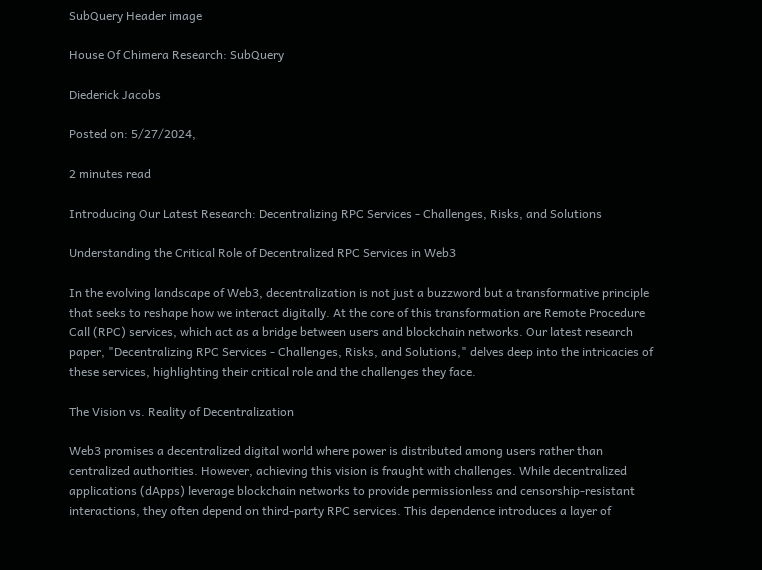SubQuery Header image

House Of Chimera Research: SubQuery

Diederick Jacobs

Posted on: 5/27/2024,

2 minutes read

Introducing Our Latest Research: Decentralizing RPC Services - Challenges, Risks, and Solutions

Understanding the Critical Role of Decentralized RPC Services in Web3

In the evolving landscape of Web3, decentralization is not just a buzzword but a transformative principle that seeks to reshape how we interact digitally. At the core of this transformation are Remote Procedure Call (RPC) services, which act as a bridge between users and blockchain networks. Our latest research paper, "Decentralizing RPC Services - Challenges, Risks, and Solutions," delves deep into the intricacies of these services, highlighting their critical role and the challenges they face.

The Vision vs. Reality of Decentralization

Web3 promises a decentralized digital world where power is distributed among users rather than centralized authorities. However, achieving this vision is fraught with challenges. While decentralized applications (dApps) leverage blockchain networks to provide permissionless and censorship-resistant interactions, they often depend on third-party RPC services. This dependence introduces a layer of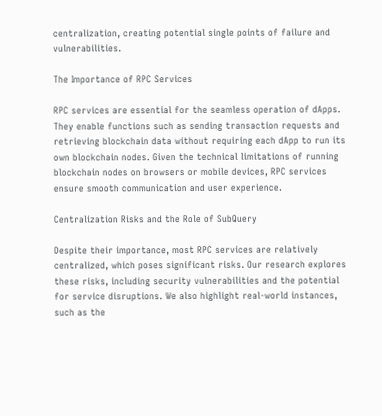centralization, creating potential single points of failure and vulnerabilities.

The Importance of RPC Services

RPC services are essential for the seamless operation of dApps. They enable functions such as sending transaction requests and retrieving blockchain data without requiring each dApp to run its own blockchain nodes. Given the technical limitations of running blockchain nodes on browsers or mobile devices, RPC services ensure smooth communication and user experience.

Centralization Risks and the Role of SubQuery

Despite their importance, most RPC services are relatively centralized, which poses significant risks. Our research explores these risks, including security vulnerabilities and the potential for service disruptions. We also highlight real-world instances, such as the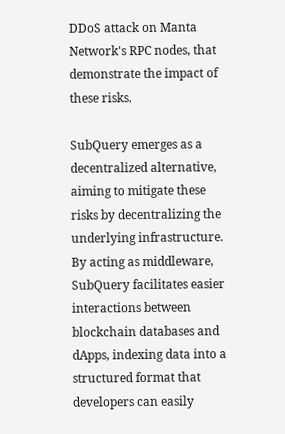DDoS attack on Manta Network's RPC nodes, that demonstrate the impact of these risks.

SubQuery emerges as a decentralized alternative, aiming to mitigate these risks by decentralizing the underlying infrastructure. By acting as middleware, SubQuery facilitates easier interactions between blockchain databases and dApps, indexing data into a structured format that developers can easily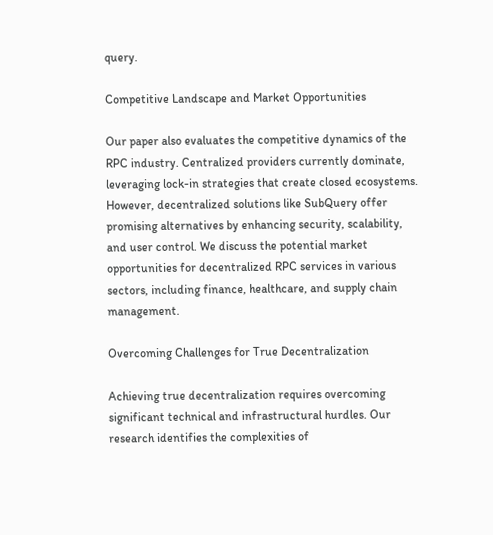query.

Competitive Landscape and Market Opportunities

Our paper also evaluates the competitive dynamics of the RPC industry. Centralized providers currently dominate, leveraging lock-in strategies that create closed ecosystems. However, decentralized solutions like SubQuery offer promising alternatives by enhancing security, scalability, and user control. We discuss the potential market opportunities for decentralized RPC services in various sectors, including finance, healthcare, and supply chain management.

Overcoming Challenges for True Decentralization

Achieving true decentralization requires overcoming significant technical and infrastructural hurdles. Our research identifies the complexities of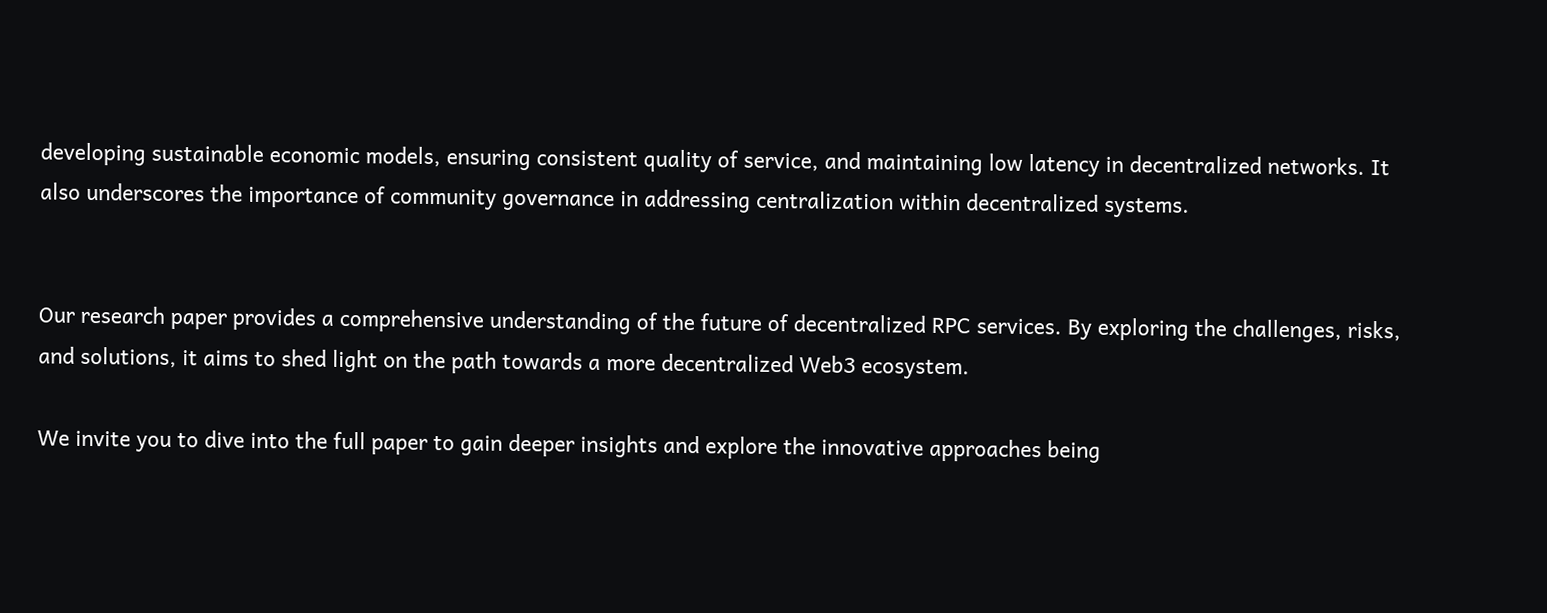developing sustainable economic models, ensuring consistent quality of service, and maintaining low latency in decentralized networks. It also underscores the importance of community governance in addressing centralization within decentralized systems.


Our research paper provides a comprehensive understanding of the future of decentralized RPC services. By exploring the challenges, risks, and solutions, it aims to shed light on the path towards a more decentralized Web3 ecosystem.

We invite you to dive into the full paper to gain deeper insights and explore the innovative approaches being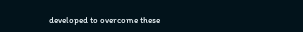developed to overcome these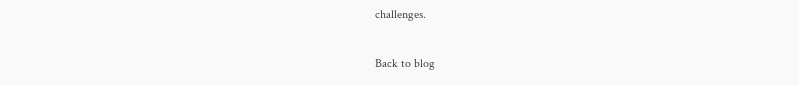challenges.

Back to blog